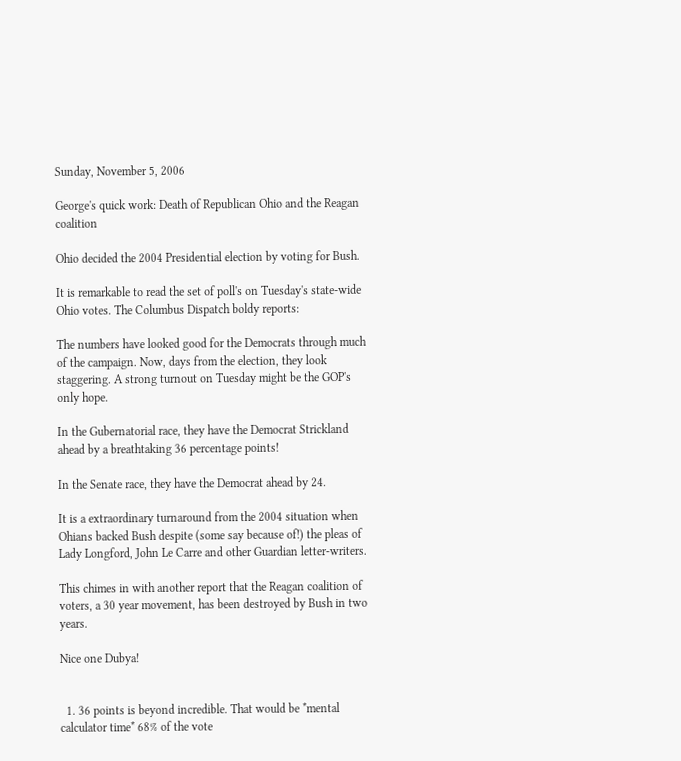Sunday, November 5, 2006

George's quick work: Death of Republican Ohio and the Reagan coalition

Ohio decided the 2004 Presidential election by voting for Bush.

It is remarkable to read the set of poll's on Tuesday's state-wide Ohio votes. The Columbus Dispatch boldy reports:

The numbers have looked good for the Democrats through much of the campaign. Now, days from the election, they look staggering. A strong turnout on Tuesday might be the GOP's only hope.

In the Gubernatorial race, they have the Democrat Strickland ahead by a breathtaking 36 percentage points!

In the Senate race, they have the Democrat ahead by 24.

It is a extraordinary turnaround from the 2004 situation when Ohians backed Bush despite (some say because of!) the pleas of Lady Longford, John Le Carre and other Guardian letter-writers.

This chimes in with another report that the Reagan coalition of voters, a 30 year movement, has been destroyed by Bush in two years.

Nice one Dubya!


  1. 36 points is beyond incredible. That would be *mental calculator time* 68% of the vote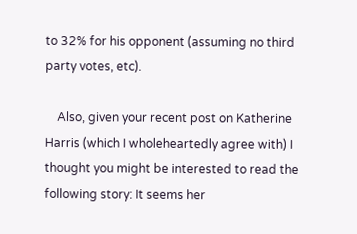to 32% for his opponent (assuming no third party votes, etc).

    Also, given your recent post on Katherine Harris (which I wholeheartedly agree with) I thought you might be interested to read the following story: It seems her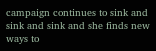campaign continues to sink and sink and sink and she finds new ways to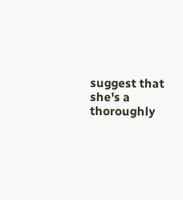suggest that she's a thoroughly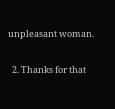unpleasant woman.

  2. Thanks for that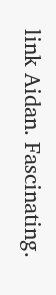link Aidan. Fascinating.